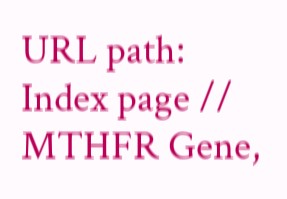URL path: Index page // MTHFR Gene,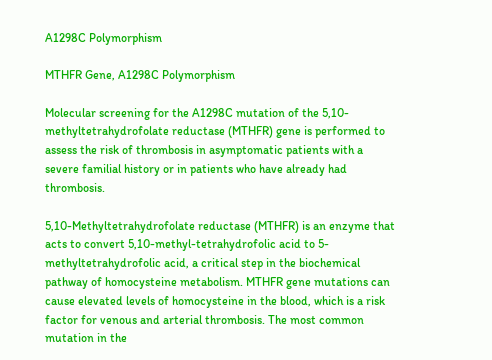A1298C Polymorphism

MTHFR Gene, A1298C Polymorphism

Molecular screening for the A1298C mutation of the 5,10-methyltetrahydrofolate reductase (MTHFR) gene is performed to assess the risk of thrombosis in asymptomatic patients with a severe familial history or in patients who have already had thrombosis.

5,10-Methyltetrahydrofolate reductase (MTHFR) is an enzyme that acts to convert 5,10-methyl-tetrahydrofolic acid to 5-methyltetrahydrofolic acid, a critical step in the biochemical pathway of homocysteine metabolism. MTHFR gene mutations can cause elevated levels of homocysteine in the blood, which is a risk factor for venous and arterial thrombosis. The most common mutation in the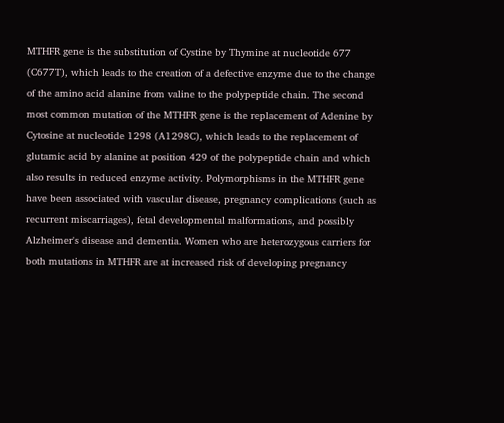MTHFR gene is the substitution of Cystine by Thymine at nucleotide 677 (C677T), which leads to the creation of a defective enzyme due to the change of the amino acid alanine from valine to the polypeptide chain. The second most common mutation of the MTHFR gene is the replacement of Adenine by Cytosine at nucleotide 1298 (A1298C), which leads to the replacement of glutamic acid by alanine at position 429 of the polypeptide chain and which also results in reduced enzyme activity. Polymorphisms in the MTHFR gene have been associated with vascular disease, pregnancy complications (such as recurrent miscarriages), fetal developmental malformations, and possibly Alzheimer's disease and dementia. Women who are heterozygous carriers for both mutations in MTHFR are at increased risk of developing pregnancy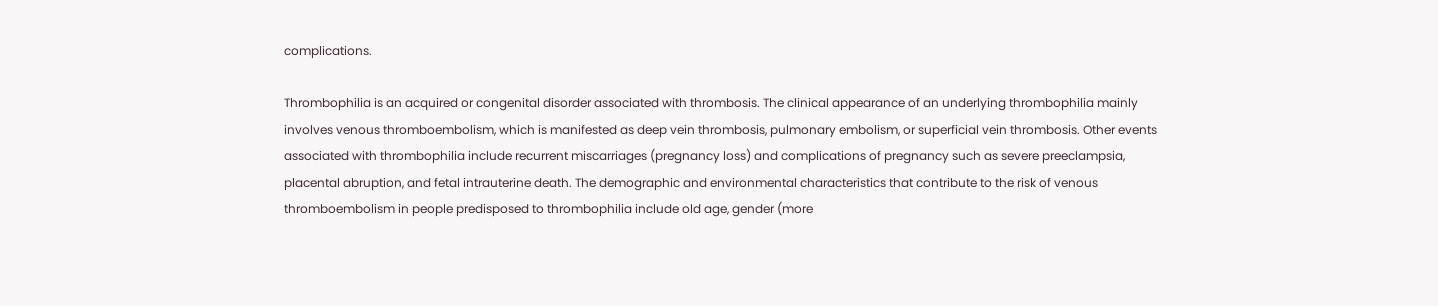complications.

Thrombophilia is an acquired or congenital disorder associated with thrombosis. The clinical appearance of an underlying thrombophilia mainly involves venous thromboembolism, which is manifested as deep vein thrombosis, pulmonary embolism, or superficial vein thrombosis. Other events associated with thrombophilia include recurrent miscarriages (pregnancy loss) and complications of pregnancy such as severe preeclampsia, placental abruption, and fetal intrauterine death. The demographic and environmental characteristics that contribute to the risk of venous thromboembolism in people predisposed to thrombophilia include old age, gender (more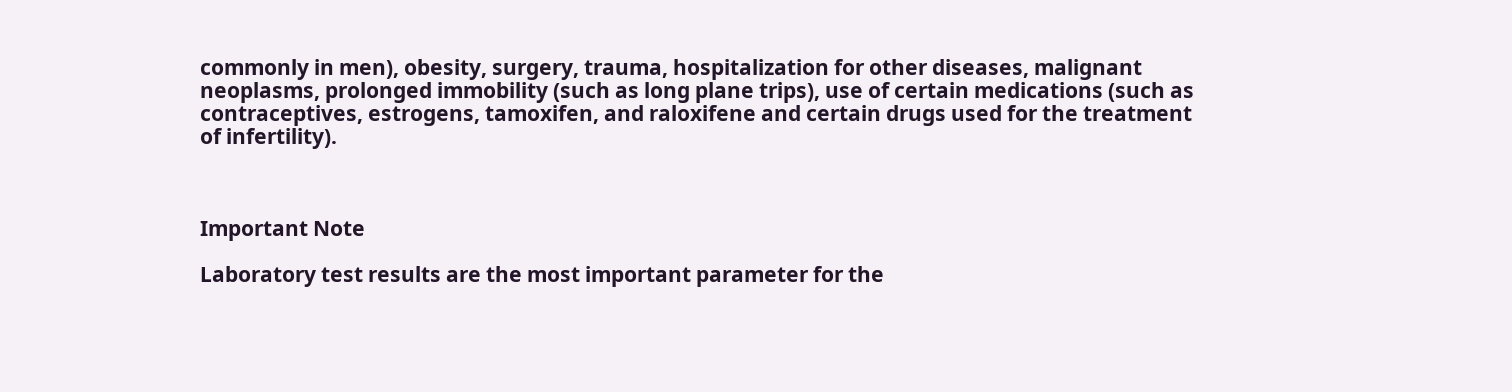commonly in men), obesity, surgery, trauma, hospitalization for other diseases, malignant neoplasms, prolonged immobility (such as long plane trips), use of certain medications (such as contraceptives, estrogens, tamoxifen, and raloxifene and certain drugs used for the treatment of infertility).



Important Note

Laboratory test results are the most important parameter for the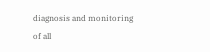diagnosis and monitoring of all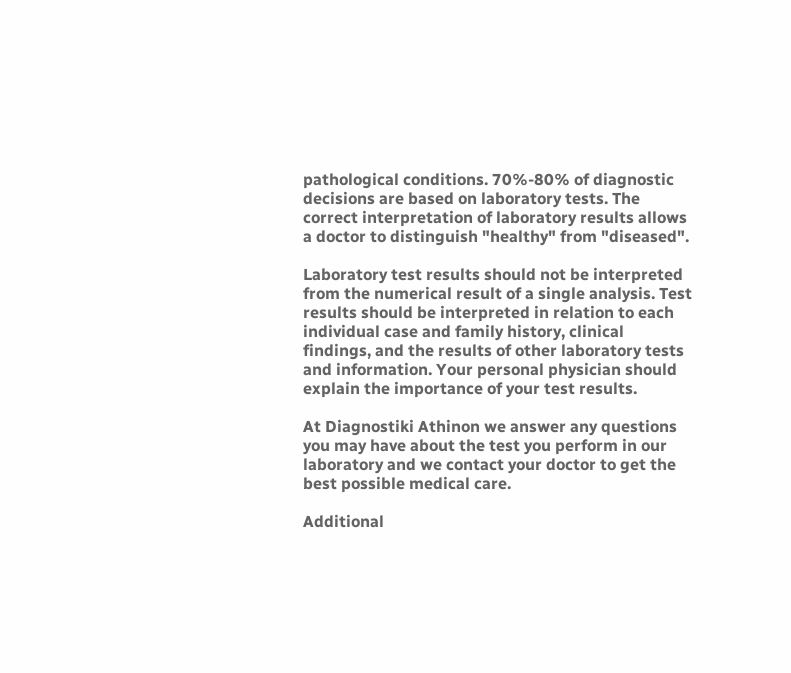pathological conditions. 70%-80% of diagnostic decisions are based on laboratory tests. The correct interpretation of laboratory results allows a doctor to distinguish "healthy" from "diseased".

Laboratory test results should not be interpreted from the numerical result of a single analysis. Test results should be interpreted in relation to each individual case and family history, clinical findings, and the results of other laboratory tests and information. Your personal physician should explain the importance of your test results.

At Diagnostiki Athinon we answer any questions you may have about the test you perform in our laboratory and we contact your doctor to get the best possible medical care.

Additional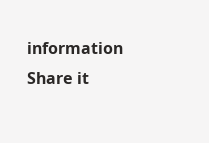information
Share it